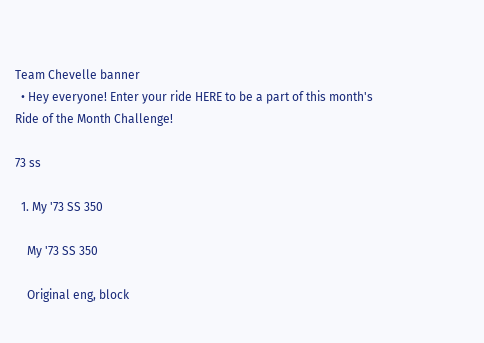Team Chevelle banner
  • Hey everyone! Enter your ride HERE to be a part of this month's Ride of the Month Challenge!

73 ss

  1. My '73 SS 350

    My '73 SS 350

    Original eng, block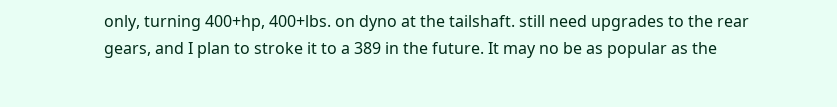only, turning 400+hp, 400+lbs. on dyno at the tailshaft. still need upgrades to the rear gears, and I plan to stroke it to a 389 in the future. It may no be as popular as the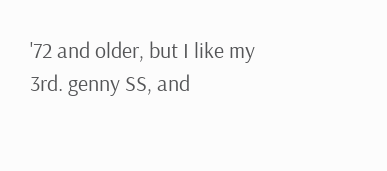'72 and older, but I like my 3rd. genny SS, and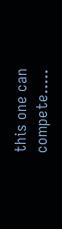this one can compete.....